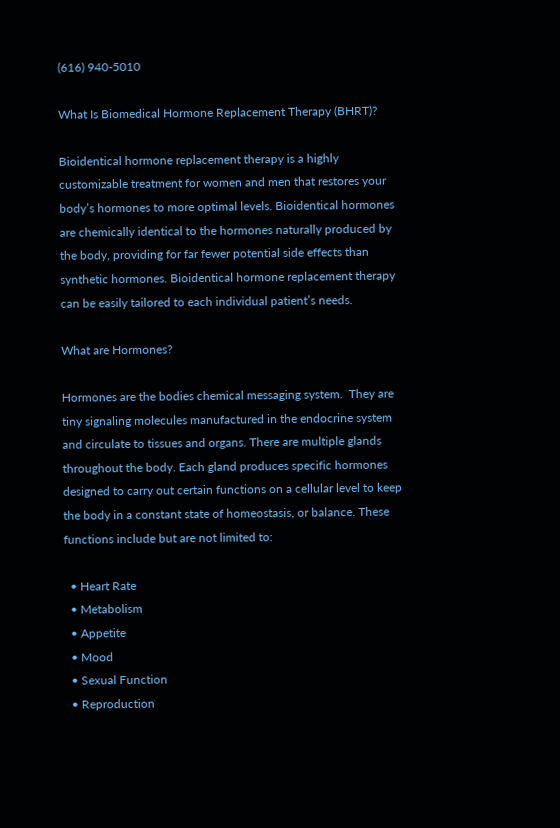(616) 940-5010

What Is Biomedical Hormone Replacement Therapy (BHRT)?

Bioidentical hormone replacement therapy is a highly customizable treatment for women and men that restores your body’s hormones to more optimal levels. Bioidentical hormones are chemically identical to the hormones naturally produced by the body, providing for far fewer potential side effects than synthetic hormones. Bioidentical hormone replacement therapy can be easily tailored to each individual patient’s needs.

What are Hormones?

Hormones are the bodies chemical messaging system.  They are tiny signaling molecules manufactured in the endocrine system and circulate to tissues and organs. There are multiple glands throughout the body. Each gland produces specific hormones designed to carry out certain functions on a cellular level to keep the body in a constant state of homeostasis, or balance. These functions include but are not limited to:

  • Heart Rate
  • Metabolism
  • Appetite
  • Mood
  • Sexual Function
  • Reproduction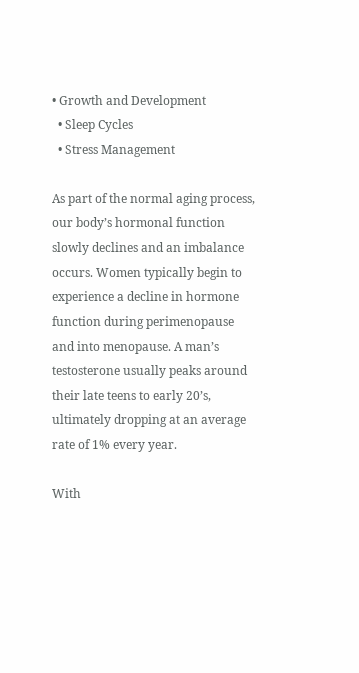• Growth and Development
  • Sleep Cycles
  • Stress Management

As part of the normal aging process, our body’s hormonal function slowly declines and an imbalance occurs. Women typically begin to experience a decline in hormone function during perimenopause and into menopause. A man’s testosterone usually peaks around their late teens to early 20’s, ultimately dropping at an average rate of 1% every year.

With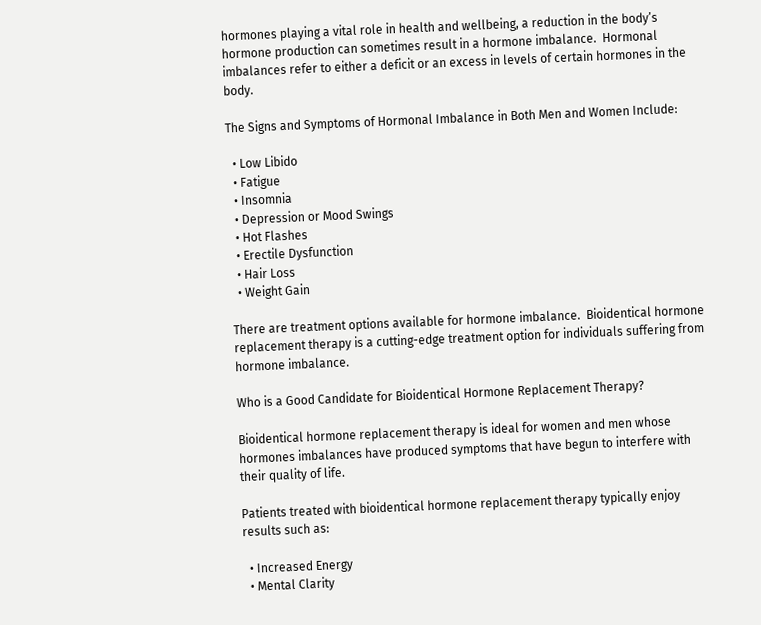hormones playing a vital role in health and wellbeing, a reduction in the body’s hormone production can sometimes result in a hormone imbalance.  Hormonal imbalances refer to either a deficit or an excess in levels of certain hormones in the body.

The Signs and Symptoms of Hormonal Imbalance in Both Men and Women Include:

  • Low Libido
  • Fatigue
  • Insomnia
  • Depression or Mood Swings
  • Hot Flashes
  • Erectile Dysfunction
  • Hair Loss
  • Weight Gain

There are treatment options available for hormone imbalance.  Bioidentical hormone replacement therapy is a cutting-edge treatment option for individuals suffering from hormone imbalance.

Who is a Good Candidate for Bioidentical Hormone Replacement Therapy?

Bioidentical hormone replacement therapy is ideal for women and men whose hormones imbalances have produced symptoms that have begun to interfere with their quality of life.

Patients treated with bioidentical hormone replacement therapy typically enjoy results such as:

  • Increased Energy
  • Mental Clarity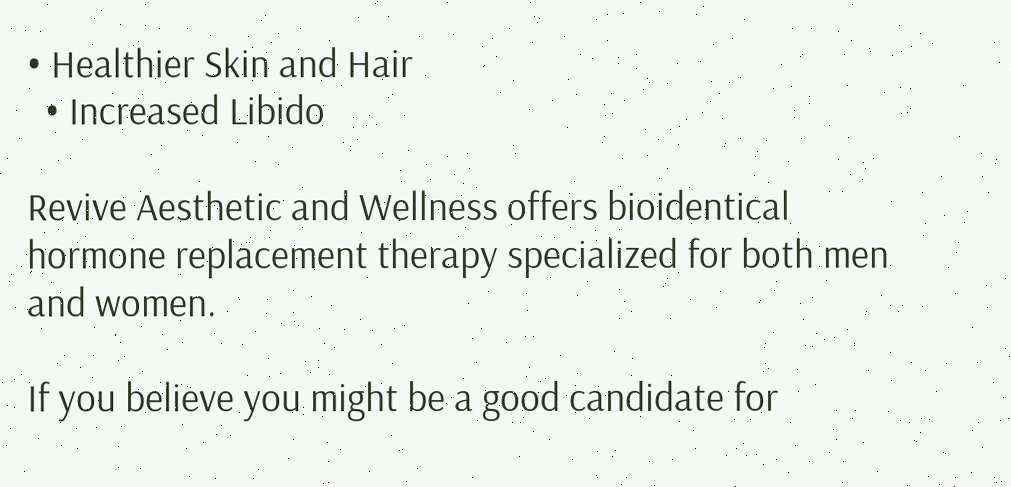• Healthier Skin and Hair
  • Increased Libido

Revive Aesthetic and Wellness offers bioidentical hormone replacement therapy specialized for both men and women.

If you believe you might be a good candidate for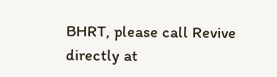BHRT, please call Revive directly at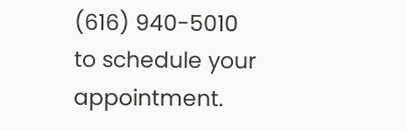(616) 940-5010
to schedule your appointment.